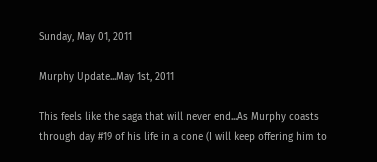Sunday, May 01, 2011

Murphy Update...May 1st, 2011

This feels like the saga that will never end...As Murphy coasts through day #19 of his life in a cone (I will keep offering him to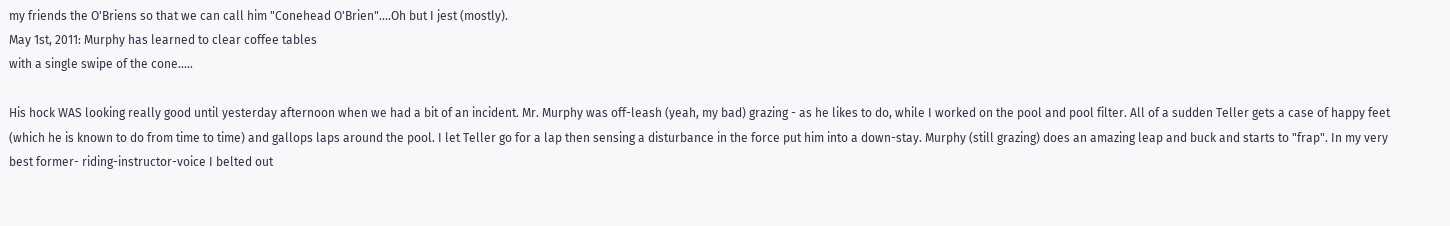my friends the O'Briens so that we can call him "Conehead O'Brien"....Oh but I jest (mostly).
May 1st, 2011: Murphy has learned to clear coffee tables
with a single swipe of the cone.....

His hock WAS looking really good until yesterday afternoon when we had a bit of an incident. Mr. Murphy was off-leash (yeah, my bad) grazing - as he likes to do, while I worked on the pool and pool filter. All of a sudden Teller gets a case of happy feet (which he is known to do from time to time) and gallops laps around the pool. I let Teller go for a lap then sensing a disturbance in the force put him into a down-stay. Murphy (still grazing) does an amazing leap and buck and starts to "frap". In my very best former- riding-instructor-voice I belted out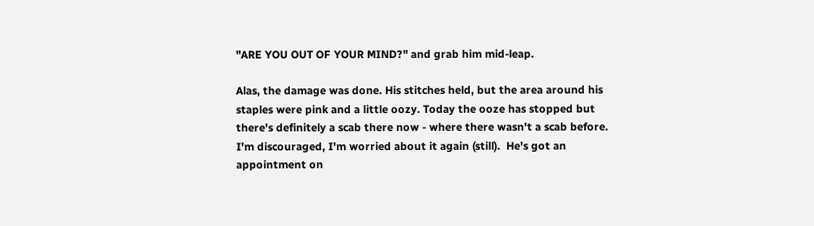"ARE YOU OUT OF YOUR MIND?" and grab him mid-leap.

Alas, the damage was done. His stitches held, but the area around his staples were pink and a little oozy. Today the ooze has stopped but there's definitely a scab there now - where there wasn't a scab before. I'm discouraged, I'm worried about it again (still).  He's got an appointment on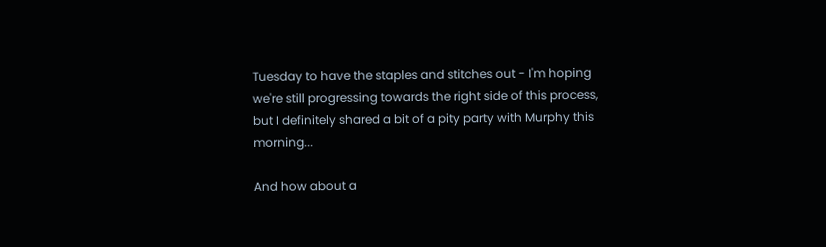Tuesday to have the staples and stitches out - I'm hoping we're still progressing towards the right side of this process, but I definitely shared a bit of a pity party with Murphy this morning...

And how about a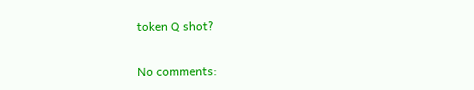token Q shot?

No comments: